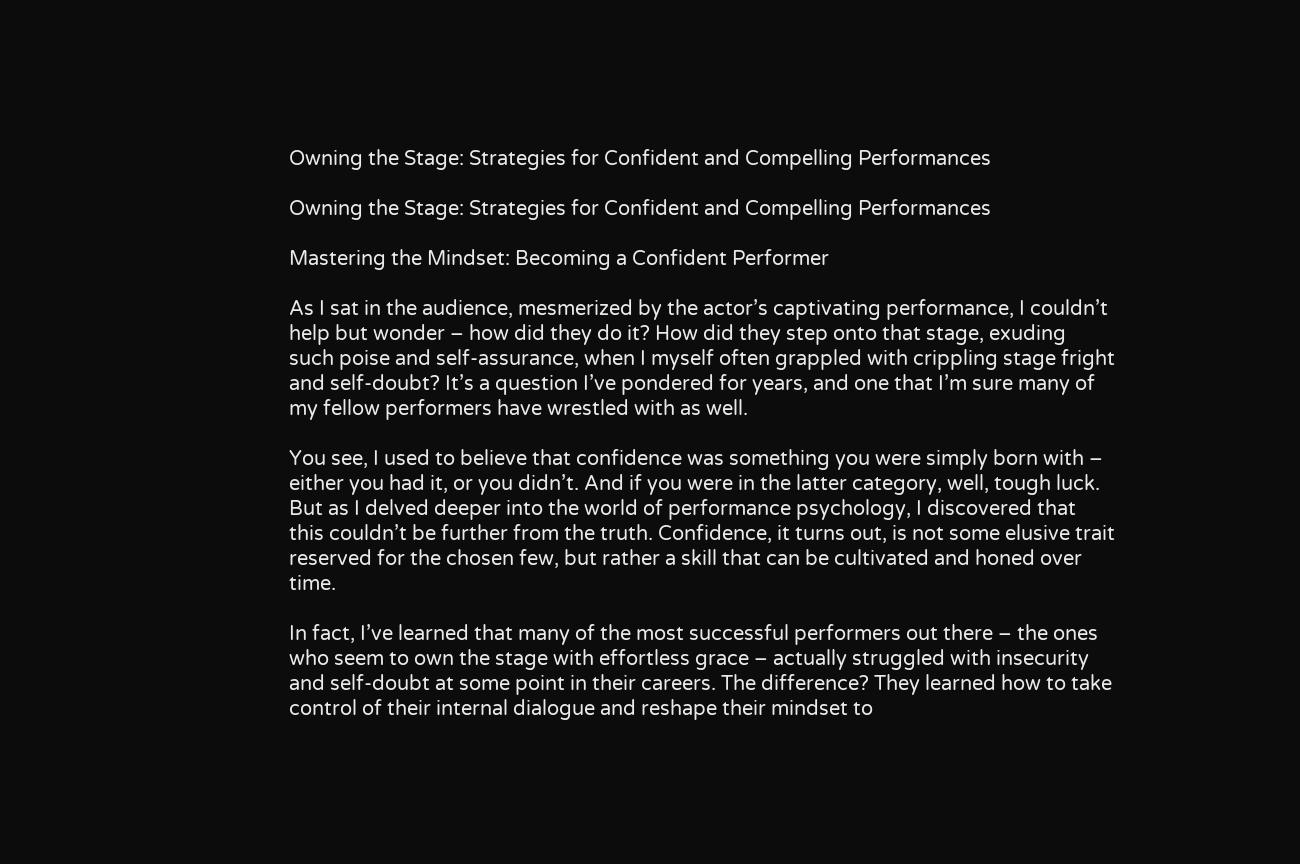Owning the Stage: Strategies for Confident and Compelling Performances

Owning the Stage: Strategies for Confident and Compelling Performances

Mastering the Mindset: Becoming a Confident Performer

As I sat in the audience, mesmerized by the actor’s captivating performance, I couldn’t help but wonder – how did they do it? How did they step onto that stage, exuding such poise and self-assurance, when I myself often grappled with crippling stage fright and self-doubt? It’s a question I’ve pondered for years, and one that I’m sure many of my fellow performers have wrestled with as well.

You see, I used to believe that confidence was something you were simply born with – either you had it, or you didn’t. And if you were in the latter category, well, tough luck. But as I delved deeper into the world of performance psychology, I discovered that this couldn’t be further from the truth. Confidence, it turns out, is not some elusive trait reserved for the chosen few, but rather a skill that can be cultivated and honed over time.

In fact, I’ve learned that many of the most successful performers out there – the ones who seem to own the stage with effortless grace – actually struggled with insecurity and self-doubt at some point in their careers. The difference? They learned how to take control of their internal dialogue and reshape their mindset to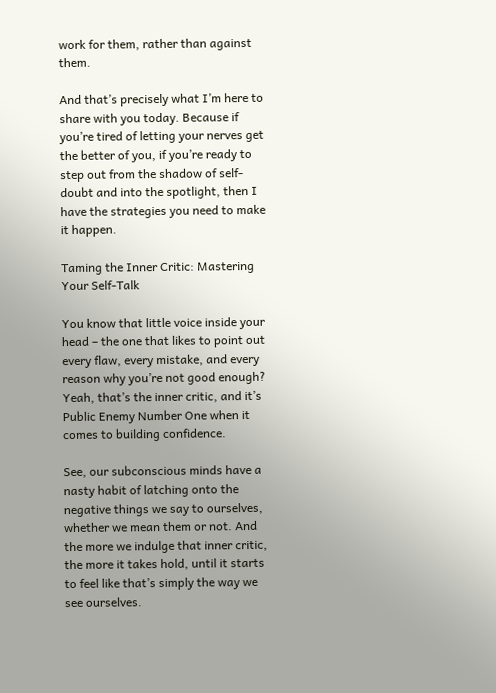work for them, rather than against them.

And that’s precisely what I’m here to share with you today. Because if you’re tired of letting your nerves get the better of you, if you’re ready to step out from the shadow of self-doubt and into the spotlight, then I have the strategies you need to make it happen.

Taming the Inner Critic: Mastering Your Self-Talk

You know that little voice inside your head – the one that likes to point out every flaw, every mistake, and every reason why you’re not good enough? Yeah, that’s the inner critic, and it’s Public Enemy Number One when it comes to building confidence.

See, our subconscious minds have a nasty habit of latching onto the negative things we say to ourselves, whether we mean them or not. And the more we indulge that inner critic, the more it takes hold, until it starts to feel like that’s simply the way we see ourselves.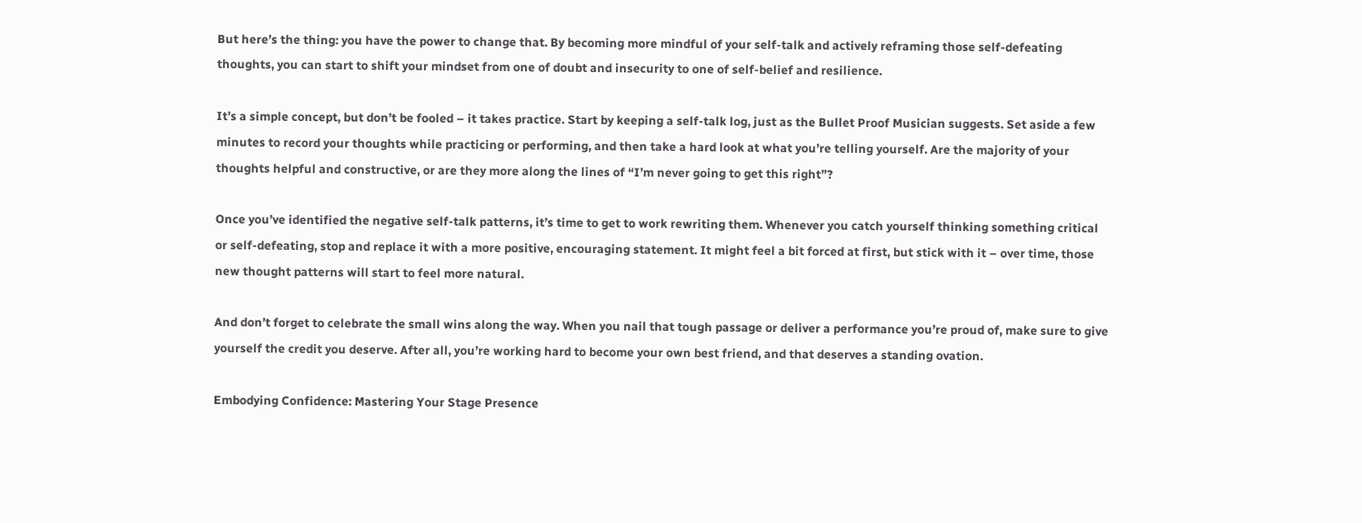But here’s the thing: you have the power to change that. By becoming more mindful of your self-talk and actively reframing those self-defeating thoughts, you can start to shift your mindset from one of doubt and insecurity to one of self-belief and resilience.

It’s a simple concept, but don’t be fooled – it takes practice. Start by keeping a self-talk log, just as the Bullet Proof Musician suggests. Set aside a few minutes to record your thoughts while practicing or performing, and then take a hard look at what you’re telling yourself. Are the majority of your thoughts helpful and constructive, or are they more along the lines of “I’m never going to get this right”?

Once you’ve identified the negative self-talk patterns, it’s time to get to work rewriting them. Whenever you catch yourself thinking something critical or self-defeating, stop and replace it with a more positive, encouraging statement. It might feel a bit forced at first, but stick with it – over time, those new thought patterns will start to feel more natural.

And don’t forget to celebrate the small wins along the way. When you nail that tough passage or deliver a performance you’re proud of, make sure to give yourself the credit you deserve. After all, you’re working hard to become your own best friend, and that deserves a standing ovation.

Embodying Confidence: Mastering Your Stage Presence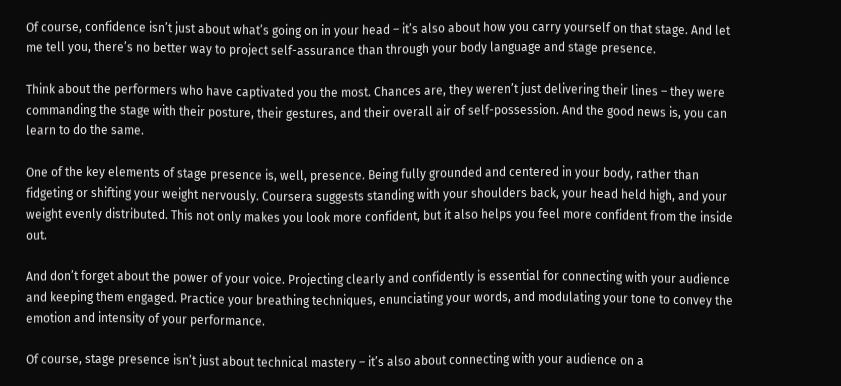Of course, confidence isn’t just about what’s going on in your head – it’s also about how you carry yourself on that stage. And let me tell you, there’s no better way to project self-assurance than through your body language and stage presence.

Think about the performers who have captivated you the most. Chances are, they weren’t just delivering their lines – they were commanding the stage with their posture, their gestures, and their overall air of self-possession. And the good news is, you can learn to do the same.

One of the key elements of stage presence is, well, presence. Being fully grounded and centered in your body, rather than fidgeting or shifting your weight nervously. Coursera suggests standing with your shoulders back, your head held high, and your weight evenly distributed. This not only makes you look more confident, but it also helps you feel more confident from the inside out.

And don’t forget about the power of your voice. Projecting clearly and confidently is essential for connecting with your audience and keeping them engaged. Practice your breathing techniques, enunciating your words, and modulating your tone to convey the emotion and intensity of your performance.

Of course, stage presence isn’t just about technical mastery – it’s also about connecting with your audience on a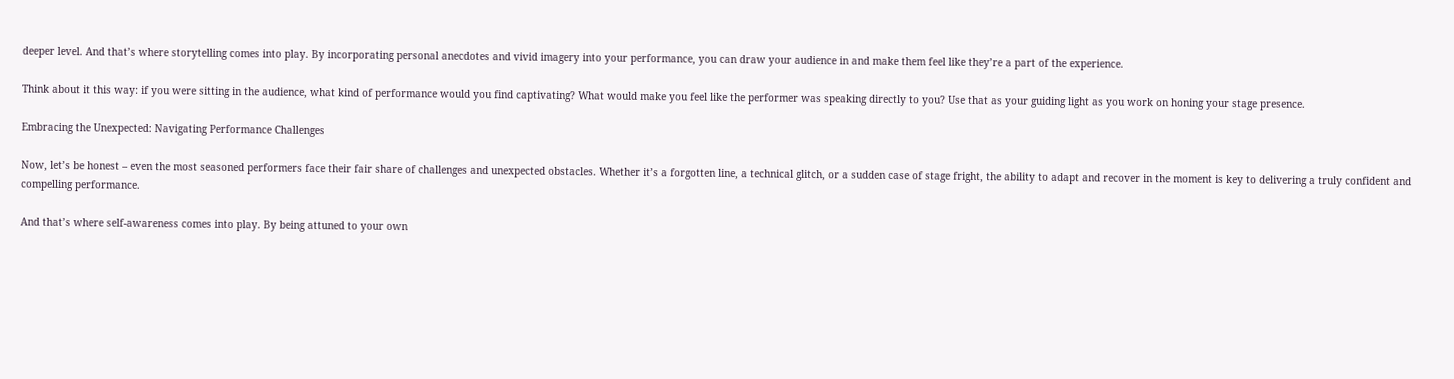deeper level. And that’s where storytelling comes into play. By incorporating personal anecdotes and vivid imagery into your performance, you can draw your audience in and make them feel like they’re a part of the experience.

Think about it this way: if you were sitting in the audience, what kind of performance would you find captivating? What would make you feel like the performer was speaking directly to you? Use that as your guiding light as you work on honing your stage presence.

Embracing the Unexpected: Navigating Performance Challenges

Now, let’s be honest – even the most seasoned performers face their fair share of challenges and unexpected obstacles. Whether it’s a forgotten line, a technical glitch, or a sudden case of stage fright, the ability to adapt and recover in the moment is key to delivering a truly confident and compelling performance.

And that’s where self-awareness comes into play. By being attuned to your own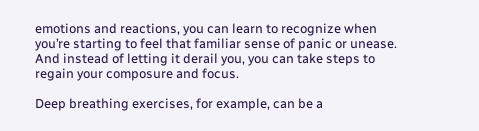emotions and reactions, you can learn to recognize when you’re starting to feel that familiar sense of panic or unease. And instead of letting it derail you, you can take steps to regain your composure and focus.

Deep breathing exercises, for example, can be a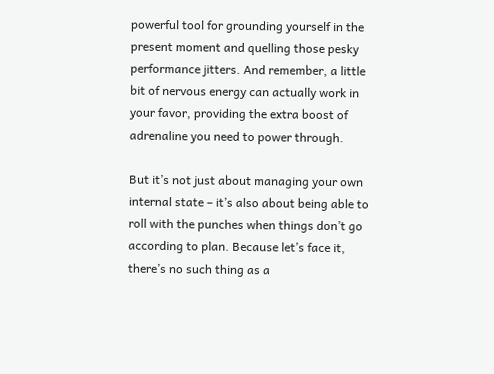powerful tool for grounding yourself in the present moment and quelling those pesky performance jitters. And remember, a little bit of nervous energy can actually work in your favor, providing the extra boost of adrenaline you need to power through.

But it’s not just about managing your own internal state – it’s also about being able to roll with the punches when things don’t go according to plan. Because let’s face it, there’s no such thing as a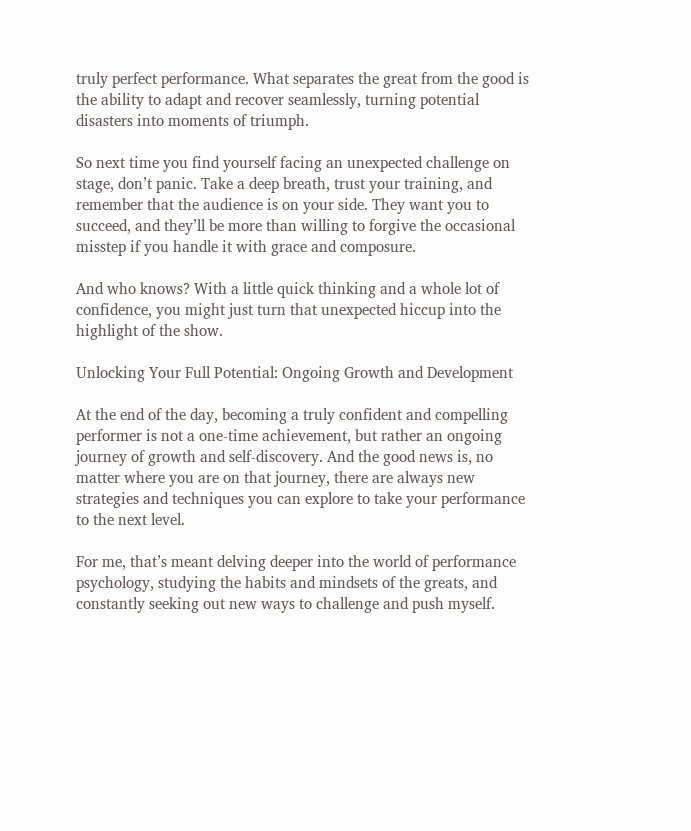truly perfect performance. What separates the great from the good is the ability to adapt and recover seamlessly, turning potential disasters into moments of triumph.

So next time you find yourself facing an unexpected challenge on stage, don’t panic. Take a deep breath, trust your training, and remember that the audience is on your side. They want you to succeed, and they’ll be more than willing to forgive the occasional misstep if you handle it with grace and composure.

And who knows? With a little quick thinking and a whole lot of confidence, you might just turn that unexpected hiccup into the highlight of the show.

Unlocking Your Full Potential: Ongoing Growth and Development

At the end of the day, becoming a truly confident and compelling performer is not a one-time achievement, but rather an ongoing journey of growth and self-discovery. And the good news is, no matter where you are on that journey, there are always new strategies and techniques you can explore to take your performance to the next level.

For me, that’s meant delving deeper into the world of performance psychology, studying the habits and mindsets of the greats, and constantly seeking out new ways to challenge and push myself.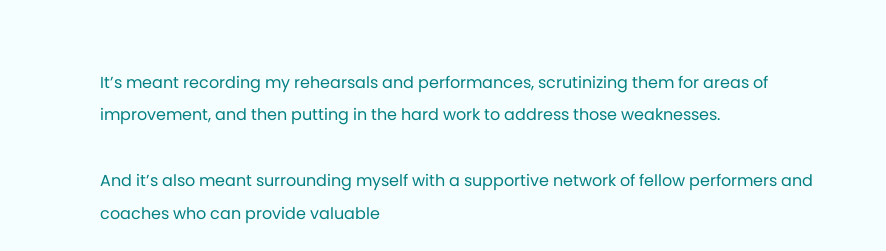It’s meant recording my rehearsals and performances, scrutinizing them for areas of improvement, and then putting in the hard work to address those weaknesses.

And it’s also meant surrounding myself with a supportive network of fellow performers and coaches who can provide valuable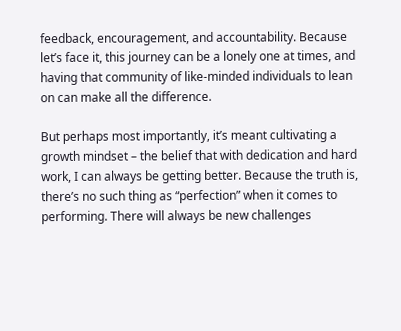feedback, encouragement, and accountability. Because let’s face it, this journey can be a lonely one at times, and having that community of like-minded individuals to lean on can make all the difference.

But perhaps most importantly, it’s meant cultivating a growth mindset – the belief that with dedication and hard work, I can always be getting better. Because the truth is, there’s no such thing as “perfection” when it comes to performing. There will always be new challenges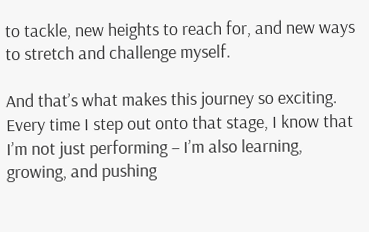to tackle, new heights to reach for, and new ways to stretch and challenge myself.

And that’s what makes this journey so exciting. Every time I step out onto that stage, I know that I’m not just performing – I’m also learning, growing, and pushing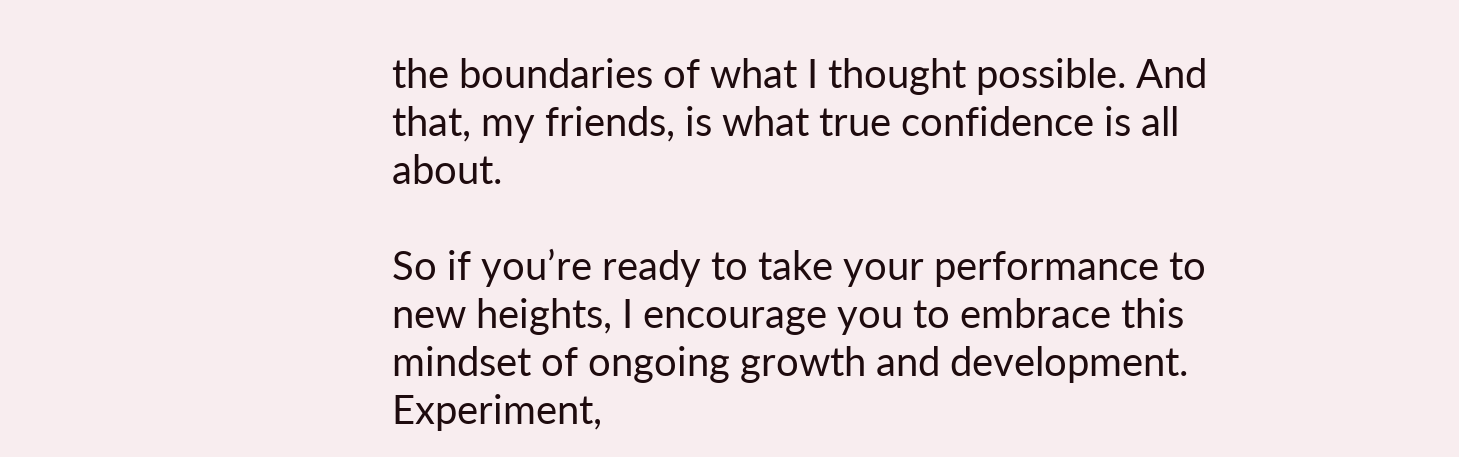the boundaries of what I thought possible. And that, my friends, is what true confidence is all about.

So if you’re ready to take your performance to new heights, I encourage you to embrace this mindset of ongoing growth and development. Experiment,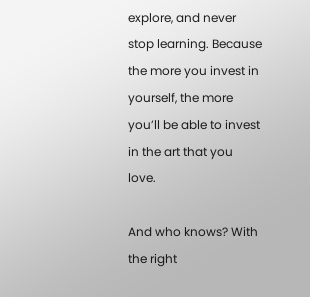explore, and never stop learning. Because the more you invest in yourself, the more you’ll be able to invest in the art that you love.

And who knows? With the right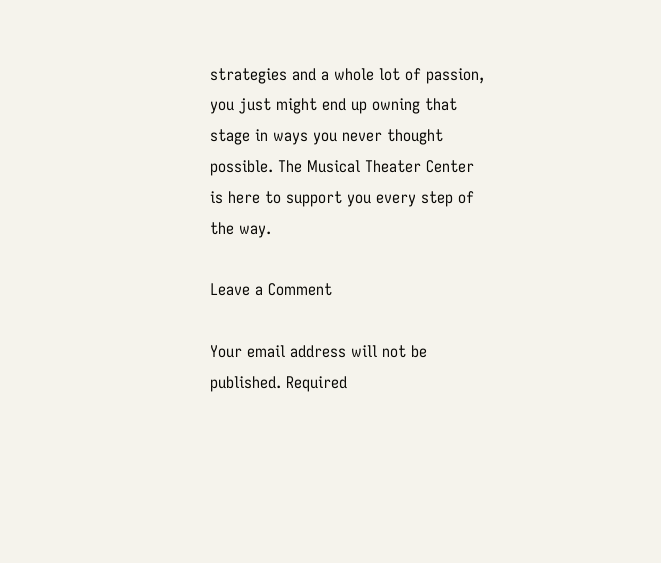strategies and a whole lot of passion, you just might end up owning that stage in ways you never thought possible. The Musical Theater Center is here to support you every step of the way.

Leave a Comment

Your email address will not be published. Required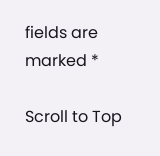fields are marked *

Scroll to Top